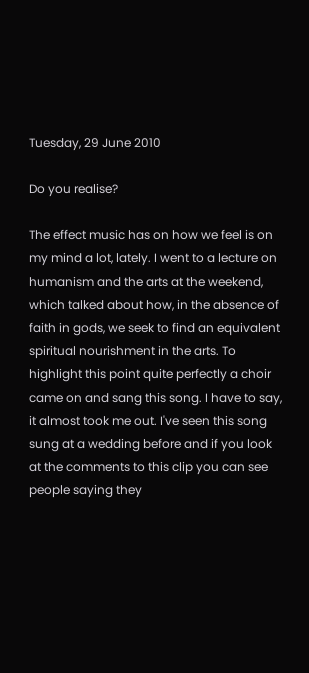Tuesday, 29 June 2010

Do you realise?

The effect music has on how we feel is on my mind a lot, lately. I went to a lecture on humanism and the arts at the weekend, which talked about how, in the absence of faith in gods, we seek to find an equivalent spiritual nourishment in the arts. To highlight this point quite perfectly a choir came on and sang this song. I have to say, it almost took me out. I've seen this song sung at a wedding before and if you look at the comments to this clip you can see people saying they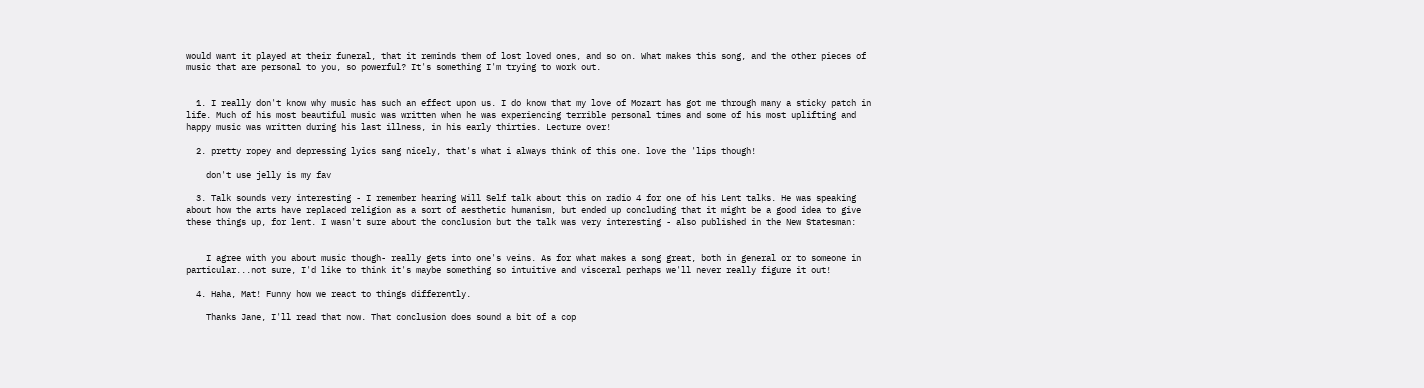would want it played at their funeral, that it reminds them of lost loved ones, and so on. What makes this song, and the other pieces of music that are personal to you, so powerful? It's something I'm trying to work out.


  1. I really don't know why music has such an effect upon us. I do know that my love of Mozart has got me through many a sticky patch in life. Much of his most beautiful music was written when he was experiencing terrible personal times and some of his most uplifting and happy music was written during his last illness, in his early thirties. Lecture over!

  2. pretty ropey and depressing lyics sang nicely, that's what i always think of this one. love the 'lips though!

    don't use jelly is my fav

  3. Talk sounds very interesting - I remember hearing Will Self talk about this on radio 4 for one of his Lent talks. He was speaking about how the arts have replaced religion as a sort of aesthetic humanism, but ended up concluding that it might be a good idea to give these things up, for lent. I wasn't sure about the conclusion but the talk was very interesting - also published in the New Statesman:


    I agree with you about music though- really gets into one's veins. As for what makes a song great, both in general or to someone in particular...not sure, I'd like to think it's maybe something so intuitive and visceral perhaps we'll never really figure it out!

  4. Haha, Mat! Funny how we react to things differently.

    Thanks Jane, I'll read that now. That conclusion does sound a bit of a cop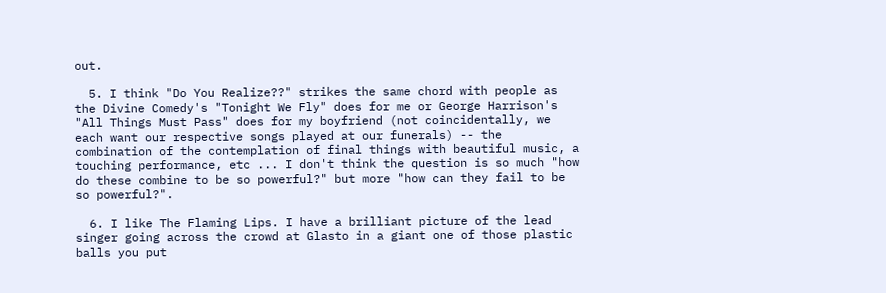out.

  5. I think "Do You Realize??" strikes the same chord with people as the Divine Comedy's "Tonight We Fly" does for me or George Harrison's "All Things Must Pass" does for my boyfriend (not coincidentally, we each want our respective songs played at our funerals) -- the combination of the contemplation of final things with beautiful music, a touching performance, etc ... I don't think the question is so much "how do these combine to be so powerful?" but more "how can they fail to be so powerful?".

  6. I like The Flaming Lips. I have a brilliant picture of the lead singer going across the crowd at Glasto in a giant one of those plastic balls you put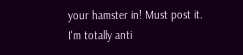your hamster in! Must post it. I'm totally anti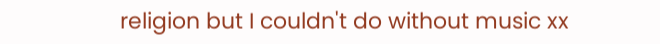religion but I couldn't do without music xx